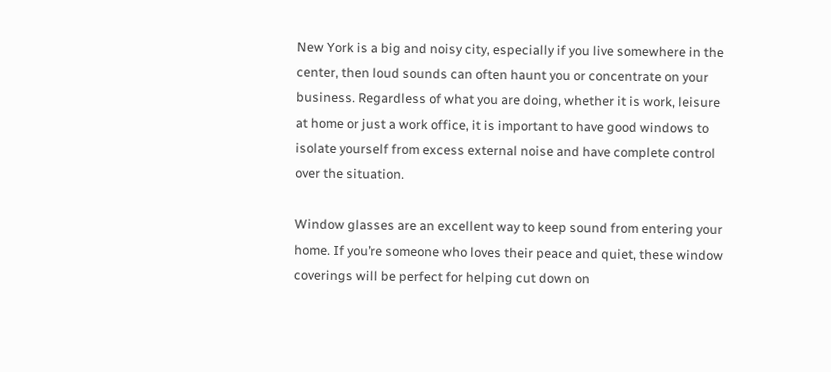New York is a big and noisy city, especially if you live somewhere in the center, then loud sounds can often haunt you or concentrate on your business. Regardless of what you are doing, whether it is work, leisure at home or just a work office, it is important to have good windows to isolate yourself from excess external noise and have complete control over the situation.

Window glasses are an excellent way to keep sound from entering your home. If you’re someone who loves their peace and quiet, these window coverings will be perfect for helping cut down on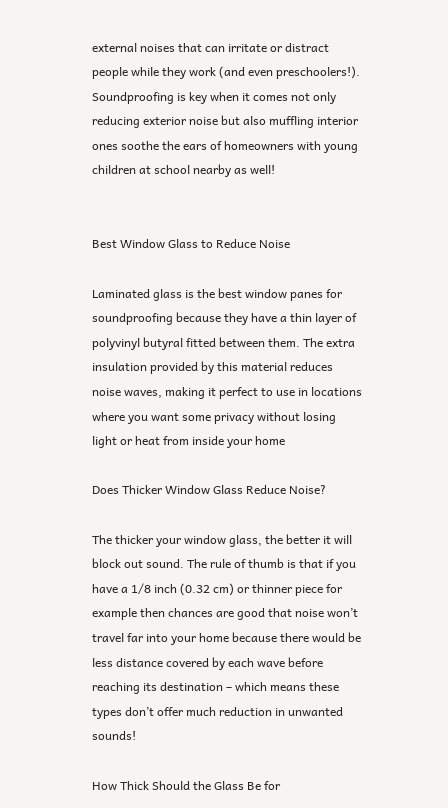external noises that can irritate or distract people while they work (and even preschoolers!). Soundproofing is key when it comes not only reducing exterior noise but also muffling interior ones soothe the ears of homeowners with young children at school nearby as well!


Best Window Glass to Reduce Noise

Laminated glass is the best window panes for soundproofing because they have a thin layer of polyvinyl butyral fitted between them. The extra insulation provided by this material reduces noise waves, making it perfect to use in locations where you want some privacy without losing light or heat from inside your home

Does Thicker Window Glass Reduce Noise?

The thicker your window glass, the better it will block out sound. The rule of thumb is that if you have a 1/8 inch (0.32 cm) or thinner piece for example then chances are good that noise won’t travel far into your home because there would be less distance covered by each wave before reaching its destination – which means these types don’t offer much reduction in unwanted sounds!

How Thick Should the Glass Be for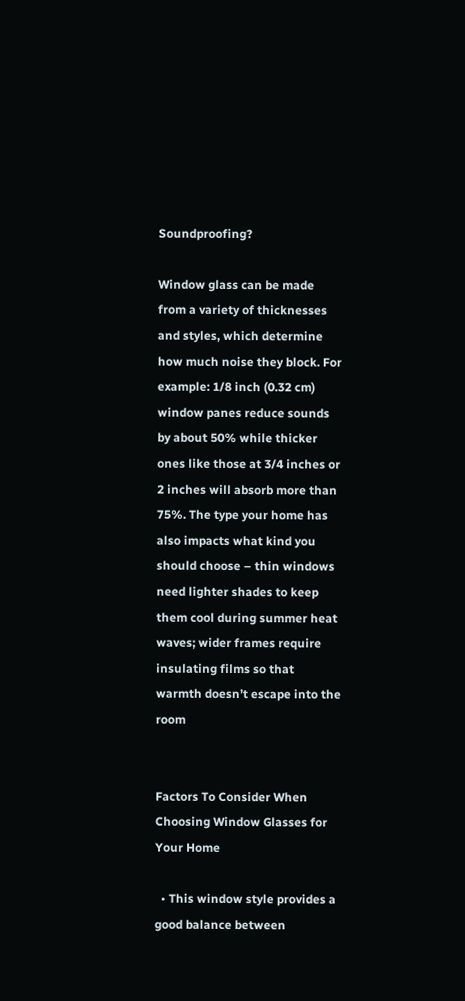Soundproofing?

Window glass can be made from a variety of thicknesses and styles, which determine how much noise they block. For example: 1/8 inch (0.32 cm) window panes reduce sounds by about 50% while thicker ones like those at 3/4 inches or 2 inches will absorb more than 75%. The type your home has also impacts what kind you should choose – thin windows need lighter shades to keep them cool during summer heat waves; wider frames require insulating films so that warmth doesn’t escape into the room


Factors To Consider When Choosing Window Glasses for Your Home

  • This window style provides a good balance between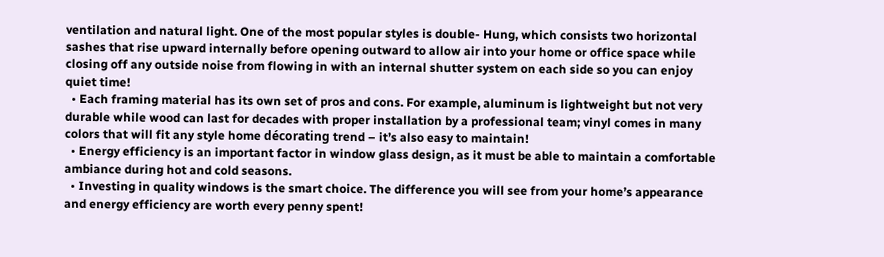ventilation and natural light. One of the most popular styles is double- Hung, which consists two horizontal sashes that rise upward internally before opening outward to allow air into your home or office space while closing off any outside noise from flowing in with an internal shutter system on each side so you can enjoy quiet time!
  • Each framing material has its own set of pros and cons. For example, aluminum is lightweight but not very durable while wood can last for decades with proper installation by a professional team; vinyl comes in many colors that will fit any style home décorating trend – it’s also easy to maintain!
  • Energy efficiency is an important factor in window glass design, as it must be able to maintain a comfortable ambiance during hot and cold seasons.
  • Investing in quality windows is the smart choice. The difference you will see from your home’s appearance and energy efficiency are worth every penny spent!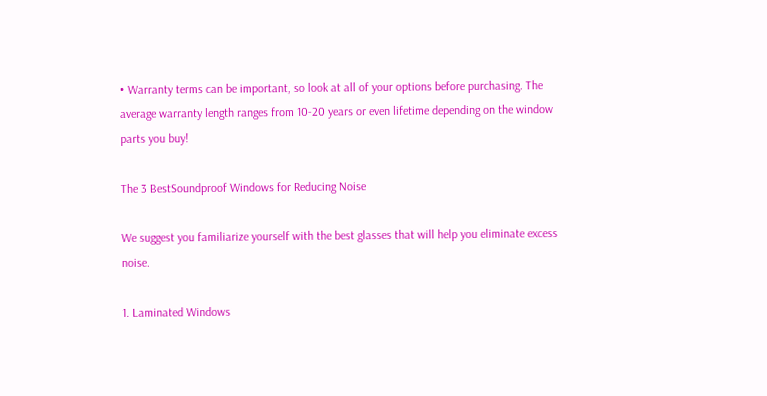• Warranty terms can be important, so look at all of your options before purchasing. The average warranty length ranges from 10-20 years or even lifetime depending on the window parts you buy!

The 3 BestSoundproof Windows for Reducing Noise

We suggest you familiarize yourself with the best glasses that will help you eliminate excess noise.

1. Laminated Windows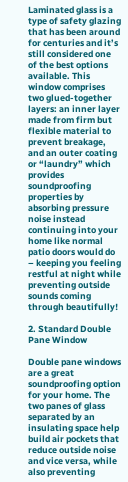Laminated glass is a type of safety glazing that has been around for centuries and it’s still considered one of the best options available. This window comprises two glued-together layers: an inner layer made from firm but flexible material to prevent breakage, and an outer coating or “laundry” which provides soundproofing properties by absorbing pressure noise instead continuing into your home like normal patio doors would do – keeping you feeling restful at night while preventing outside sounds coming through beautifully!

2. Standard Double Pane Window

Double pane windows are a great soundproofing option for your home. The two panes of glass separated by an insulating space help build air pockets that reduce outside noise and vice versa, while also preventing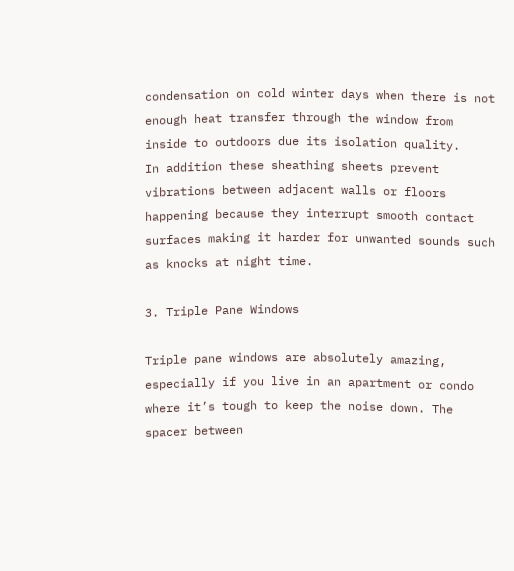condensation on cold winter days when there is not enough heat transfer through the window from inside to outdoors due its isolation quality.
In addition these sheathing sheets prevent vibrations between adjacent walls or floors happening because they interrupt smooth contact surfaces making it harder for unwanted sounds such as knocks at night time.

3. Triple Pane Windows

Triple pane windows are absolutely amazing, especially if you live in an apartment or condo where it’s tough to keep the noise down. The spacer between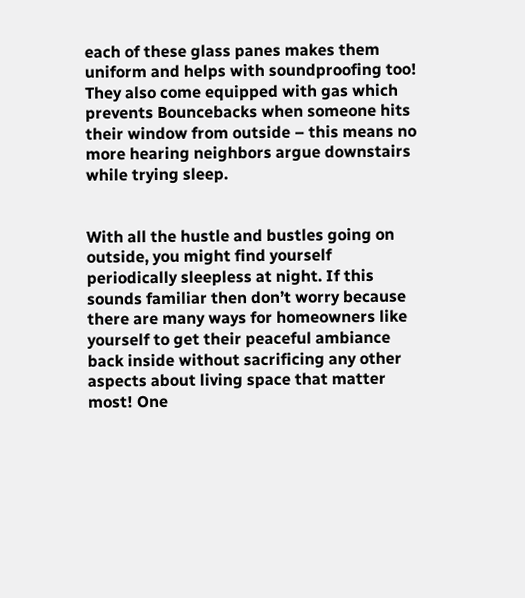each of these glass panes makes them uniform and helps with soundproofing too! They also come equipped with gas which prevents Bouncebacks when someone hits their window from outside – this means no more hearing neighbors argue downstairs while trying sleep.


With all the hustle and bustles going on outside, you might find yourself periodically sleepless at night. If this sounds familiar then don’t worry because there are many ways for homeowners like yourself to get their peaceful ambiance back inside without sacrificing any other aspects about living space that matter most! One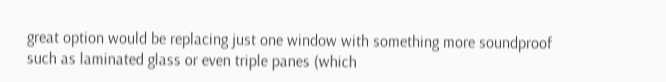great option would be replacing just one window with something more soundproof such as laminated glass or even triple panes (which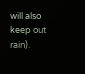will also keep out rain).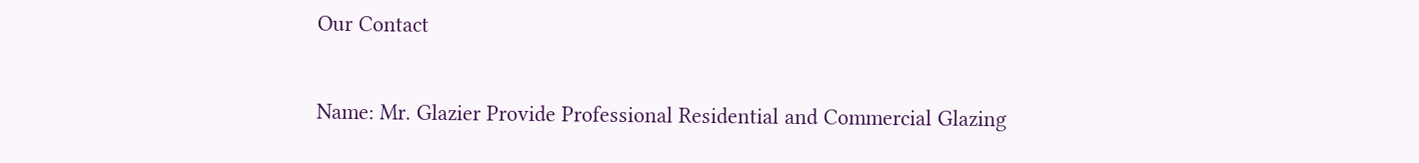Our Contact

Name: Mr. Glazier Provide Professional Residential and Commercial Glazing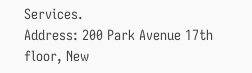Services.
Address: 200 Park Avenue 17th floor, New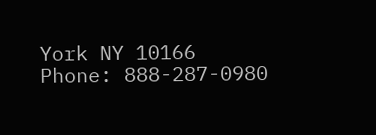York NY 10166
Phone: 888-287-0980